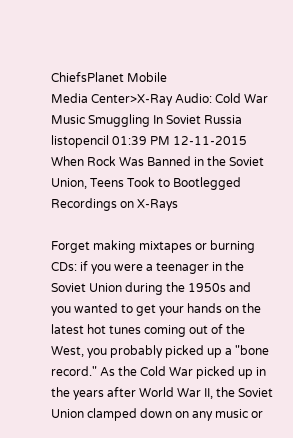ChiefsPlanet Mobile
Media Center>X-Ray Audio: Cold War Music Smuggling In Soviet Russia
listopencil 01:39 PM 12-11-2015
When Rock Was Banned in the Soviet Union, Teens Took to Bootlegged Recordings on X-Rays

Forget making mixtapes or burning CDs: if you were a teenager in the Soviet Union during the 1950s and you wanted to get your hands on the latest hot tunes coming out of the West, you probably picked up a "bone record." As the Cold War picked up in the years after World War II, the Soviet Union clamped down on any music or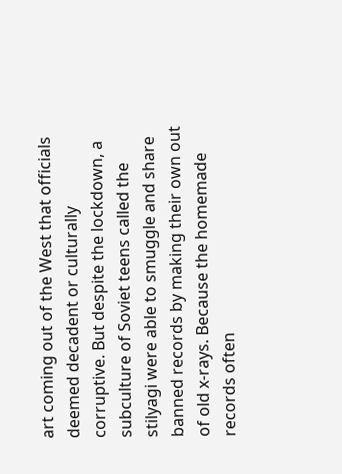art coming out of the West that officials deemed decadent or culturally corruptive. But despite the lockdown, a subculture of Soviet teens called the stilyagi were able to smuggle and share banned records by making their own out of old x-rays. Because the homemade records often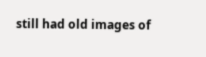still had old images of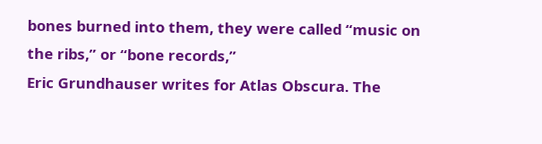bones burned into them, they were called “music on the ribs,” or “bone records,”
Eric Grundhauser writes for Atlas Obscura. The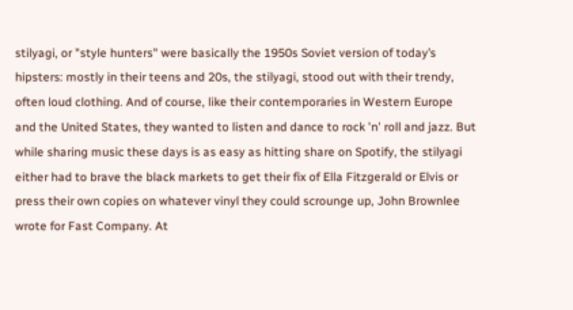stilyagi, or "style hunters" were basically the 1950s Soviet version of today’s hipsters: mostly in their teens and 20s, the stilyagi, stood out with their trendy, often loud clothing. And of course, like their contemporaries in Western Europe and the United States, they wanted to listen and dance to rock 'n' roll and jazz. But while sharing music these days is as easy as hitting share on Spotify, the stilyagi either had to brave the black markets to get their fix of Ella Fitzgerald or Elvis or press their own copies on whatever vinyl they could scrounge up, John Brownlee wrote for Fast Company. At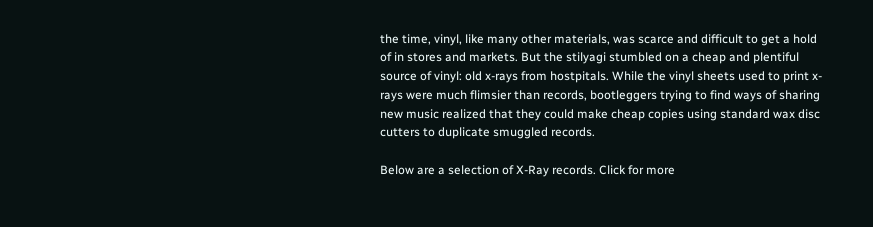the time, vinyl, like many other materials, was scarce and difficult to get a hold of in stores and markets. But the stilyagi stumbled on a cheap and plentiful source of vinyl: old x-rays from hostpitals. While the vinyl sheets used to print x-rays were much flimsier than records, bootleggers trying to find ways of sharing new music realized that they could make cheap copies using standard wax disc cutters to duplicate smuggled records.

Below are a selection of X-Ray records. Click for more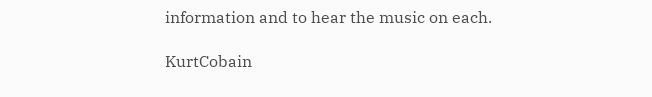information and to hear the music on each.

KurtCobain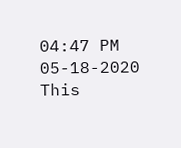04:47 PM 05-18-2020
This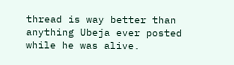thread is way better than anything Ubeja ever posted while he was alive.